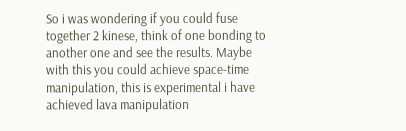So i was wondering if you could fuse together 2 kinese, think of one bonding to another one and see the results. Maybe with this you could achieve space-time manipulation, this is experimental i have achieved lava manipulation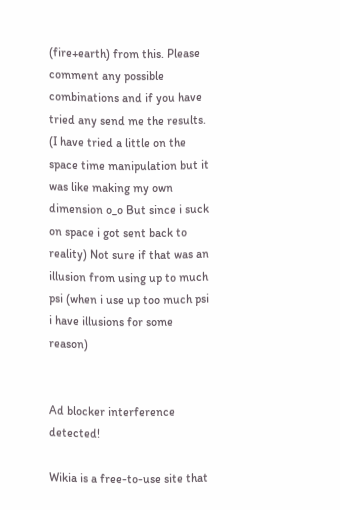(fire+earth) from this. Please comment any possible combinations and if you have tried any send me the results. (I have tried a little on the space time manipulation but it was like making my own dimension o_o But since i suck on space i got sent back to reality) Not sure if that was an illusion from using up to much psi (when i use up too much psi i have illusions for some reason)


Ad blocker interference detected!

Wikia is a free-to-use site that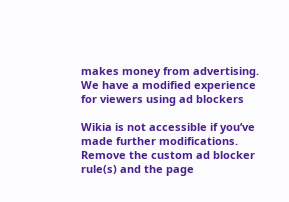makes money from advertising. We have a modified experience for viewers using ad blockers

Wikia is not accessible if you’ve made further modifications. Remove the custom ad blocker rule(s) and the page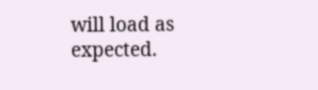will load as expected.